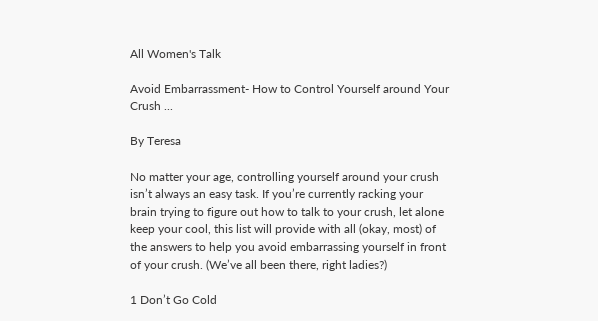All Women's Talk

Avoid Embarrassment- How to Control Yourself around Your Crush ...

By Teresa

No matter your age, controlling yourself around your crush isn’t always an easy task. If you’re currently racking your brain trying to figure out how to talk to your crush, let alone keep your cool, this list will provide with all (okay, most) of the answers to help you avoid embarrassing yourself in front of your crush. (We’ve all been there, right ladies?)

1 Don’t Go Cold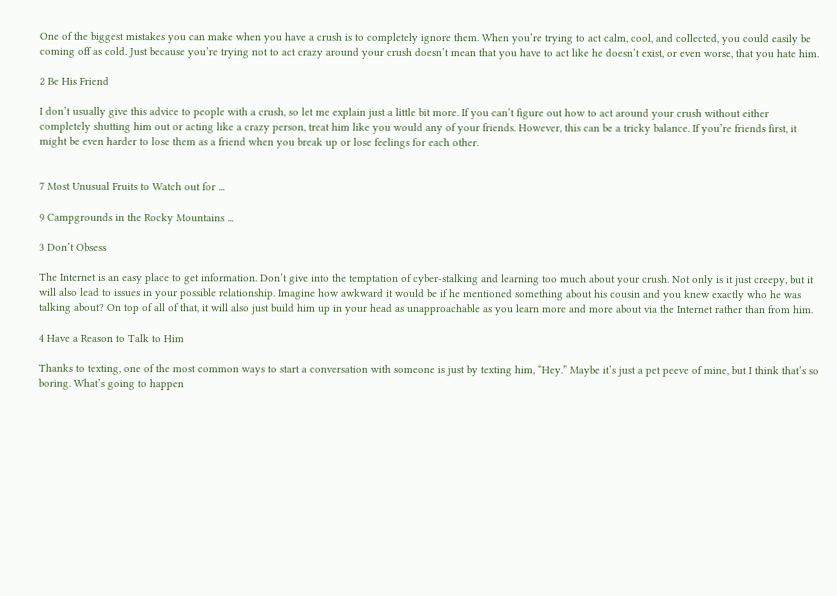One of the biggest mistakes you can make when you have a crush is to completely ignore them. When you’re trying to act calm, cool, and collected, you could easily be coming off as cold. Just because you’re trying not to act crazy around your crush doesn’t mean that you have to act like he doesn’t exist, or even worse, that you hate him.

2 Be His Friend

I don’t usually give this advice to people with a crush, so let me explain just a little bit more. If you can’t figure out how to act around your crush without either completely shutting him out or acting like a crazy person, treat him like you would any of your friends. However, this can be a tricky balance. If you’re friends first, it might be even harder to lose them as a friend when you break up or lose feelings for each other.


7 Most Unusual Fruits to Watch out for ...

9 Campgrounds in the Rocky Mountains ...

3 Don’t Obsess

The Internet is an easy place to get information. Don’t give into the temptation of cyber-stalking and learning too much about your crush. Not only is it just creepy, but it will also lead to issues in your possible relationship. Imagine how awkward it would be if he mentioned something about his cousin and you knew exactly who he was talking about? On top of all of that, it will also just build him up in your head as unapproachable as you learn more and more about via the Internet rather than from him.

4 Have a Reason to Talk to Him

Thanks to texting, one of the most common ways to start a conversation with someone is just by texting him, “Hey.” Maybe it’s just a pet peeve of mine, but I think that’s so boring. What’s going to happen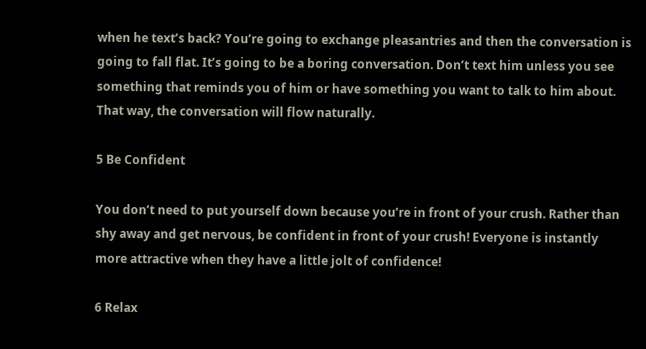when he text’s back? You’re going to exchange pleasantries and then the conversation is going to fall flat. It’s going to be a boring conversation. Don’t text him unless you see something that reminds you of him or have something you want to talk to him about. That way, the conversation will flow naturally.

5 Be Confident

You don’t need to put yourself down because you’re in front of your crush. Rather than shy away and get nervous, be confident in front of your crush! Everyone is instantly more attractive when they have a little jolt of confidence!

6 Relax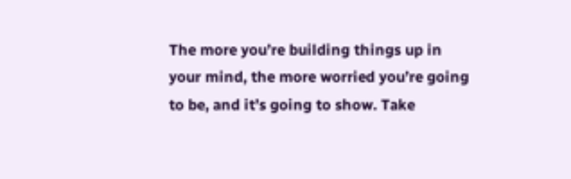The more you’re building things up in your mind, the more worried you’re going to be, and it’s going to show. Take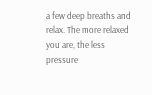a few deep breaths and relax. The more relaxed you are, the less pressure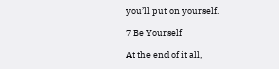you’ll put on yourself.

7 Be Yourself

At the end of it all,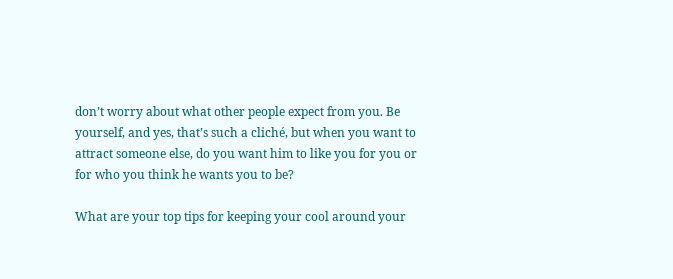don’t worry about what other people expect from you. Be yourself, and yes, that’s such a cliché, but when you want to attract someone else, do you want him to like you for you or for who you think he wants you to be?

What are your top tips for keeping your cool around your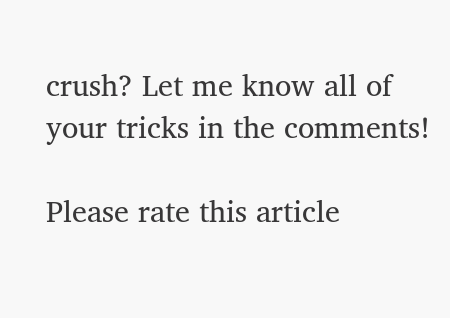crush? Let me know all of your tricks in the comments!

Please rate this article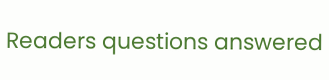Readers questions answered